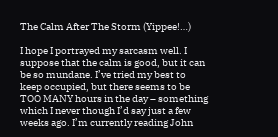The Calm After The Storm (Yippee!…)

I hope I portrayed my sarcasm well. I suppose that the calm is good, but it can be so mundane. I’ve tried my best to keep occupied, but there seems to be TOO MANY hours in the day – something which I never though I’d say just a few weeks ago. I’m currently reading John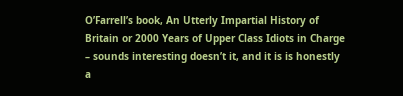O’Farrell’s book, An Utterly Impartial History of Britain or 2000 Years of Upper Class Idiots in Charge – sounds interesting doesn’t it, and it is is honestly a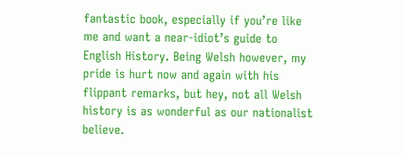fantastic book, especially if you’re like me and want a near-idiot’s guide to English History. Being Welsh however, my pride is hurt now and again with his flippant remarks, but hey, not all Welsh history is as wonderful as our nationalist believe.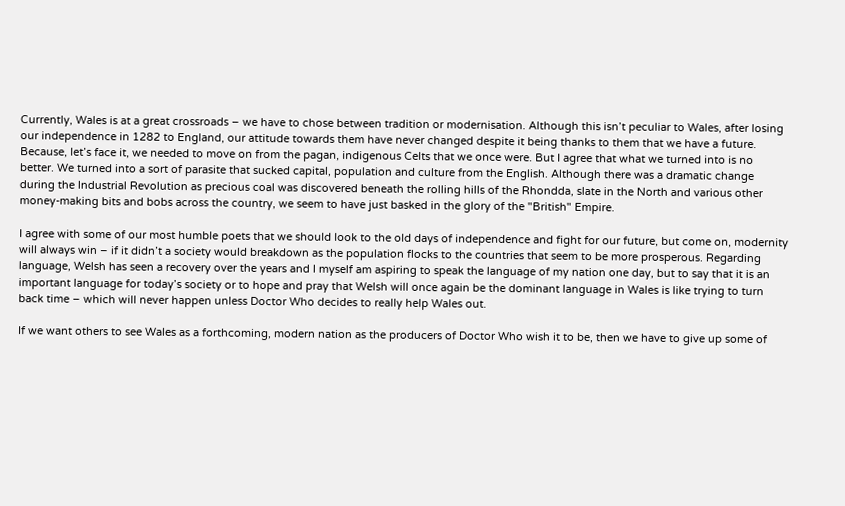Currently, Wales is at a great crossroads – we have to chose between tradition or modernisation. Although this isn’t peculiar to Wales, after losing our independence in 1282 to England, our attitude towards them have never changed despite it being thanks to them that we have a future. Because, let’s face it, we needed to move on from the pagan, indigenous Celts that we once were. But I agree that what we turned into is no better. We turned into a sort of parasite that sucked capital, population and culture from the English. Although there was a dramatic change during the Industrial Revolution as precious coal was discovered beneath the rolling hills of the Rhondda, slate in the North and various other money-making bits and bobs across the country, we seem to have just basked in the glory of the "British" Empire.

I agree with some of our most humble poets that we should look to the old days of independence and fight for our future, but come on, modernity will always win – if it didn’t a society would breakdown as the population flocks to the countries that seem to be more prosperous. Regarding language, Welsh has seen a recovery over the years and I myself am aspiring to speak the language of my nation one day, but to say that it is an important language for today’s society or to hope and pray that Welsh will once again be the dominant language in Wales is like trying to turn back time – which will never happen unless Doctor Who decides to really help Wales out.

If we want others to see Wales as a forthcoming, modern nation as the producers of Doctor Who wish it to be, then we have to give up some of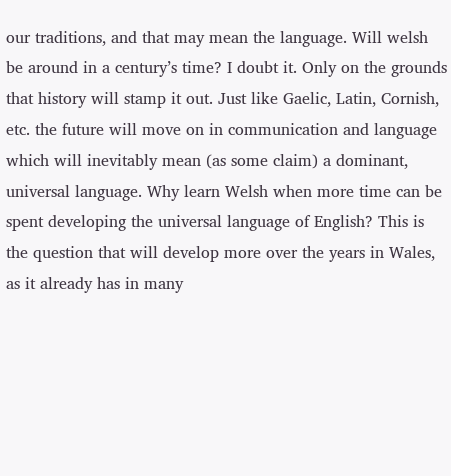our traditions, and that may mean the language. Will welsh be around in a century’s time? I doubt it. Only on the grounds that history will stamp it out. Just like Gaelic, Latin, Cornish, etc. the future will move on in communication and language which will inevitably mean (as some claim) a dominant, universal language. Why learn Welsh when more time can be spent developing the universal language of English? This is the question that will develop more over the years in Wales, as it already has in many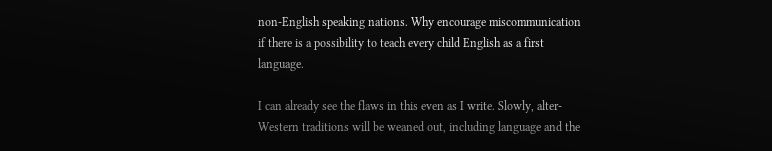non-English speaking nations. Why encourage miscommunication if there is a possibility to teach every child English as a first language.

I can already see the flaws in this even as I write. Slowly, alter-Western traditions will be weaned out, including language and the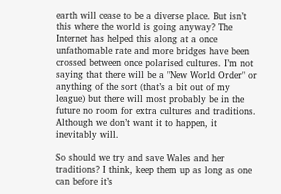earth will cease to be a diverse place. But isn’t this where the world is going anyway? The Internet has helped this along at a once unfathomable rate and more bridges have been crossed between once polarised cultures. I’m not saying that there will be a "New World Order" or anything of the sort (that’s a bit out of my league) but there will most probably be in the future no room for extra cultures and traditions. Although we don’t want it to happen, it inevitably will.

So should we try and save Wales and her traditions? I think, keep them up as long as one can before it’s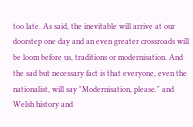too late. As said, the inevitable will arrive at our doorstep one day and an even greater crossroads will be loom before us, traditions or modernisation. And the sad but necessary fact is that everyone, even the nationalist, will say "Modernisation, please." and Welsh history and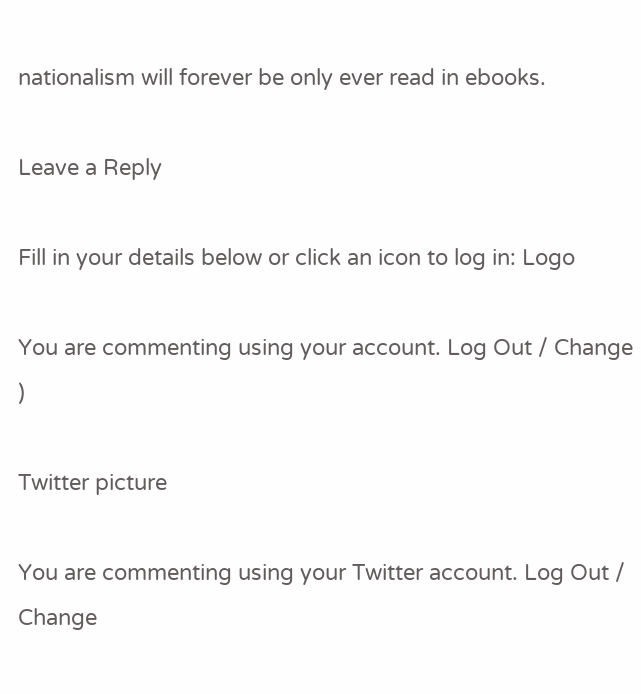nationalism will forever be only ever read in ebooks.

Leave a Reply

Fill in your details below or click an icon to log in: Logo

You are commenting using your account. Log Out / Change )

Twitter picture

You are commenting using your Twitter account. Log Out / Change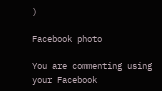)

Facebook photo

You are commenting using your Facebook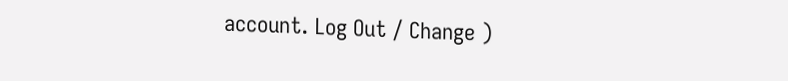account. Log Out / Change )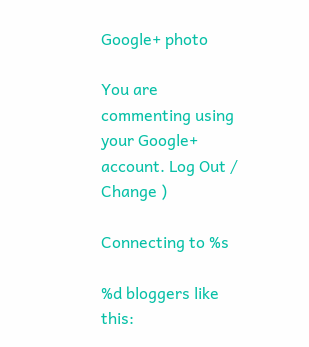Google+ photo

You are commenting using your Google+ account. Log Out / Change )

Connecting to %s

%d bloggers like this: